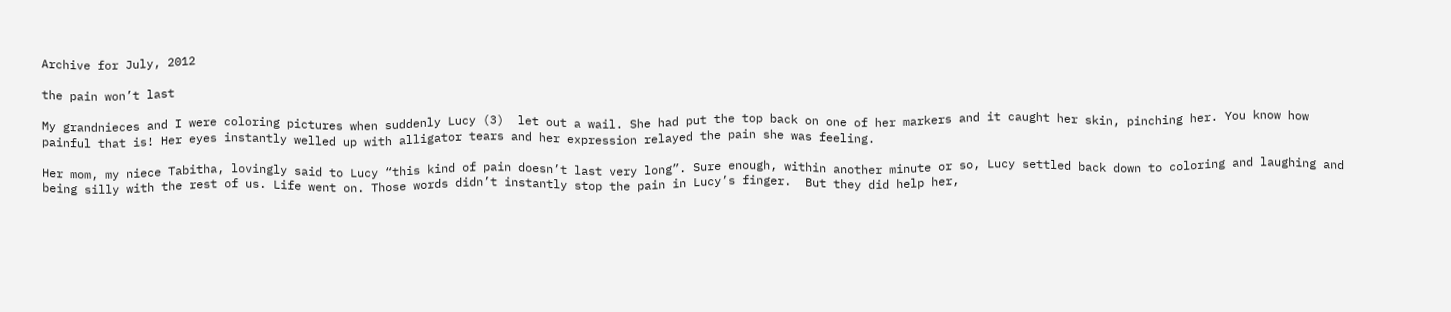Archive for July, 2012

the pain won’t last

My grandnieces and I were coloring pictures when suddenly Lucy (3)  let out a wail. She had put the top back on one of her markers and it caught her skin, pinching her. You know how painful that is! Her eyes instantly welled up with alligator tears and her expression relayed the pain she was feeling.

Her mom, my niece Tabitha, lovingly said to Lucy “this kind of pain doesn’t last very long”. Sure enough, within another minute or so, Lucy settled back down to coloring and laughing and being silly with the rest of us. Life went on. Those words didn’t instantly stop the pain in Lucy’s finger.  But they did help her,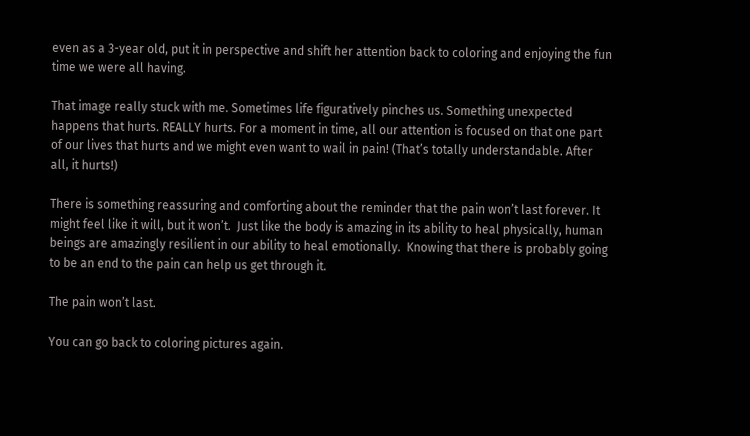even as a 3-year old, put it in perspective and shift her attention back to coloring and enjoying the fun time we were all having.

That image really stuck with me. Sometimes life figuratively pinches us. Something unexpected happens that hurts. REALLY hurts. For a moment in time, all our attention is focused on that one part of our lives that hurts and we might even want to wail in pain! (That’s totally understandable. After all, it hurts!)

There is something reassuring and comforting about the reminder that the pain won’t last forever. It might feel like it will, but it won’t.  Just like the body is amazing in its ability to heal physically, human beings are amazingly resilient in our ability to heal emotionally.  Knowing that there is probably going to be an end to the pain can help us get through it.

The pain won’t last.

You can go back to coloring pictures again.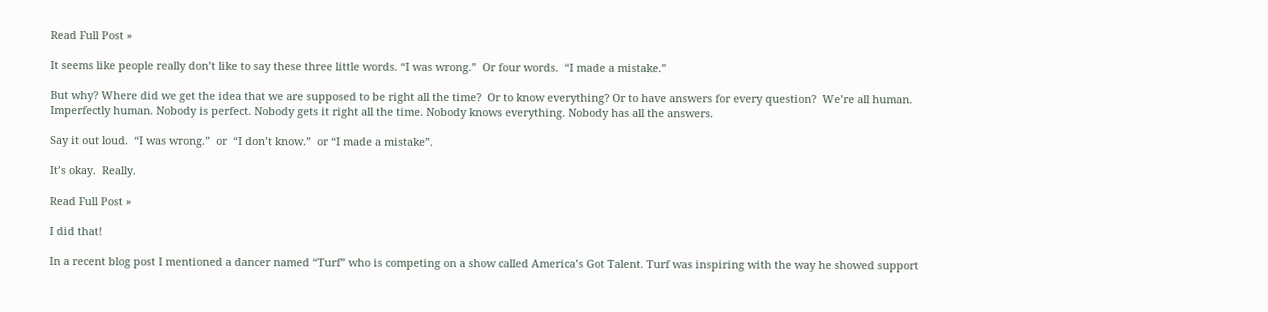Read Full Post »

It seems like people really don’t like to say these three little words. “I was wrong.”  Or four words.  “I made a mistake.”

But why? Where did we get the idea that we are supposed to be right all the time?  Or to know everything? Or to have answers for every question?  We’re all human. Imperfectly human. Nobody is perfect. Nobody gets it right all the time. Nobody knows everything. Nobody has all the answers.

Say it out loud.  “I was wrong.”  or  “I don’t know.”  or “I made a mistake”.

It’s okay.  Really.

Read Full Post »

I did that!

In a recent blog post I mentioned a dancer named “Turf” who is competing on a show called America’s Got Talent. Turf was inspiring with the way he showed support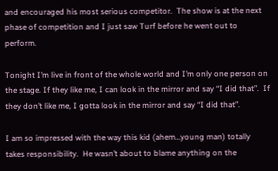and encouraged his most serious competitor.  The show is at the next phase of competition and I just saw Turf before he went out to perform.

Tonight I’m live in front of the whole world and I’m only one person on the stage. If they like me, I can look in the mirror and say “I did that”.  If they don’t like me, I gotta look in the mirror and say “I did that”.

I am so impressed with the way this kid (ahem…young man) totally takes responsibility.  He wasn’t about to blame anything on the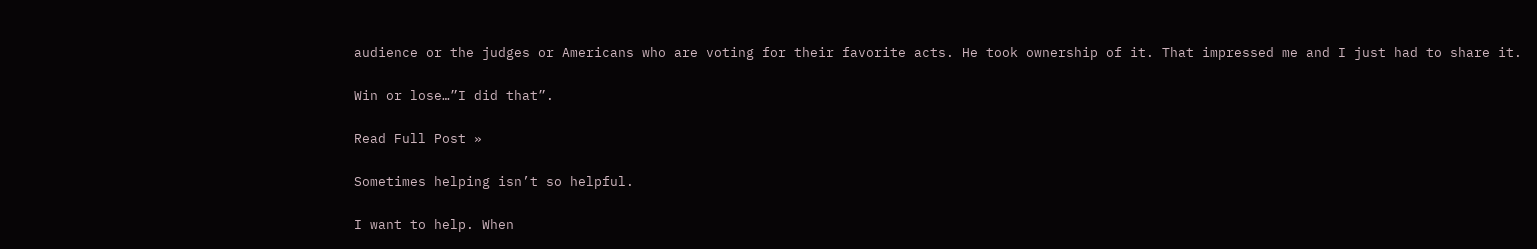audience or the judges or Americans who are voting for their favorite acts. He took ownership of it. That impressed me and I just had to share it.

Win or lose…”I did that”.

Read Full Post »

Sometimes helping isn’t so helpful.

I want to help. When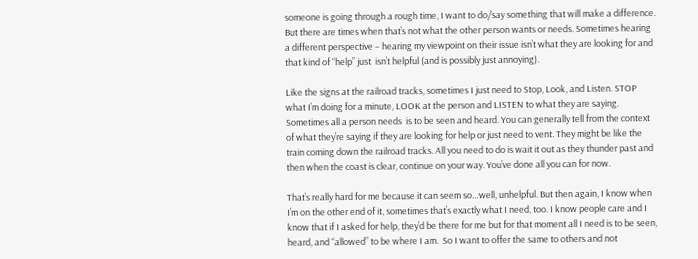someone is going through a rough time, I want to do/say something that will make a difference. But there are times when that’s not what the other person wants or needs. Sometimes hearing a different perspective – hearing my viewpoint on their issue isn’t what they are looking for and that kind of “help” just  isn’t helpful (and is possibly just annoying).

Like the signs at the railroad tracks, sometimes I just need to Stop, Look, and Listen. STOP what I’m doing for a minute, LOOK at the person and LISTEN to what they are saying.  Sometimes all a person needs  is to be seen and heard. You can generally tell from the context of what they’re saying if they are looking for help or just need to vent. They might be like the train coming down the railroad tracks. All you need to do is wait it out as they thunder past and then when the coast is clear, continue on your way. You’ve done all you can for now.

That’s really hard for me because it can seem so…well, unhelpful. But then again, I know when I’m on the other end of it, sometimes that’s exactly what I need, too. I know people care and I know that if I asked for help, they’d be there for me but for that moment all I need is to be seen, heard, and “allowed” to be where I am.  So I want to offer the same to others and not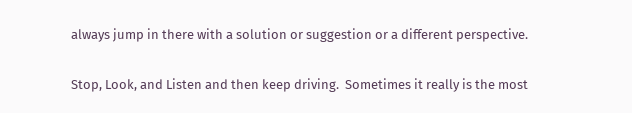always jump in there with a solution or suggestion or a different perspective.

Stop, Look, and Listen and then keep driving.  Sometimes it really is the most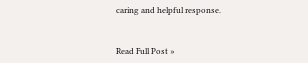caring and helpful response.


Read Full Post »